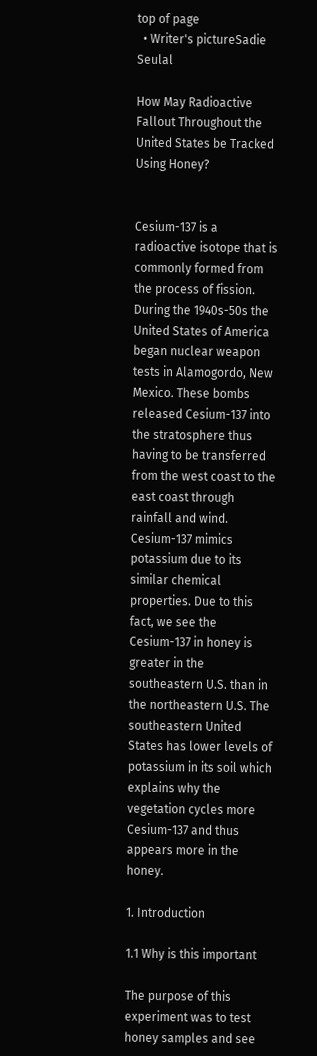top of page
  • Writer's pictureSadie Seulal

How May Radioactive Fallout Throughout the United States be Tracked Using Honey?


Cesium-137 is a radioactive isotope that is commonly formed from the process of fission. During the 1940s-50s the United States of America began nuclear weapon tests in Alamogordo, New Mexico. These bombs released Cesium-137 into the stratosphere thus having to be transferred from the west coast to the east coast through rainfall and wind. Cesium-137 mimics potassium due to its similar chemical properties. Due to this fact, we see the Cesium-137 in honey is greater in the southeastern U.S. than in the northeastern U.S. The southeastern United States has lower levels of potassium in its soil which explains why the vegetation cycles more Cesium-137 and thus appears more in the honey.

1. Introduction

1.1 Why is this important

The purpose of this experiment was to test honey samples and see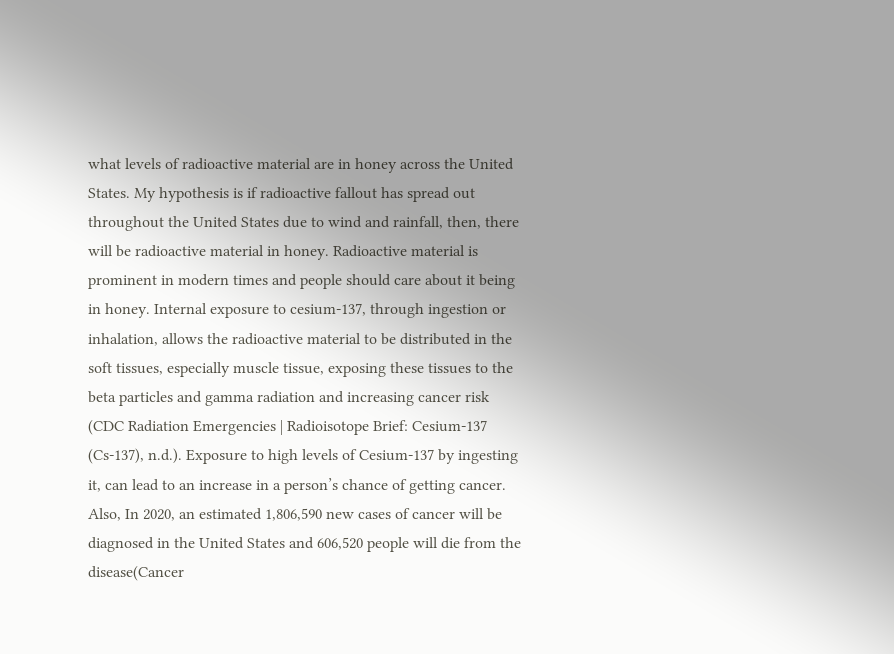what levels of radioactive material are in honey across the United States. My hypothesis is if radioactive fallout has spread out throughout the United States due to wind and rainfall, then, there will be radioactive material in honey. Radioactive material is prominent in modern times and people should care about it being in honey. Internal exposure to cesium-137, through ingestion or inhalation, allows the radioactive material to be distributed in the soft tissues, especially muscle tissue, exposing these tissues to the beta particles and gamma radiation and increasing cancer risk (CDC Radiation Emergencies | Radioisotope Brief: Cesium-137 (Cs-137), n.d.). Exposure to high levels of Cesium-137 by ingesting it, can lead to an increase in a person’s chance of getting cancer. Also, In 2020, an estimated 1,806,590 new cases of cancer will be diagnosed in the United States and 606,520 people will die from the disease(Cancer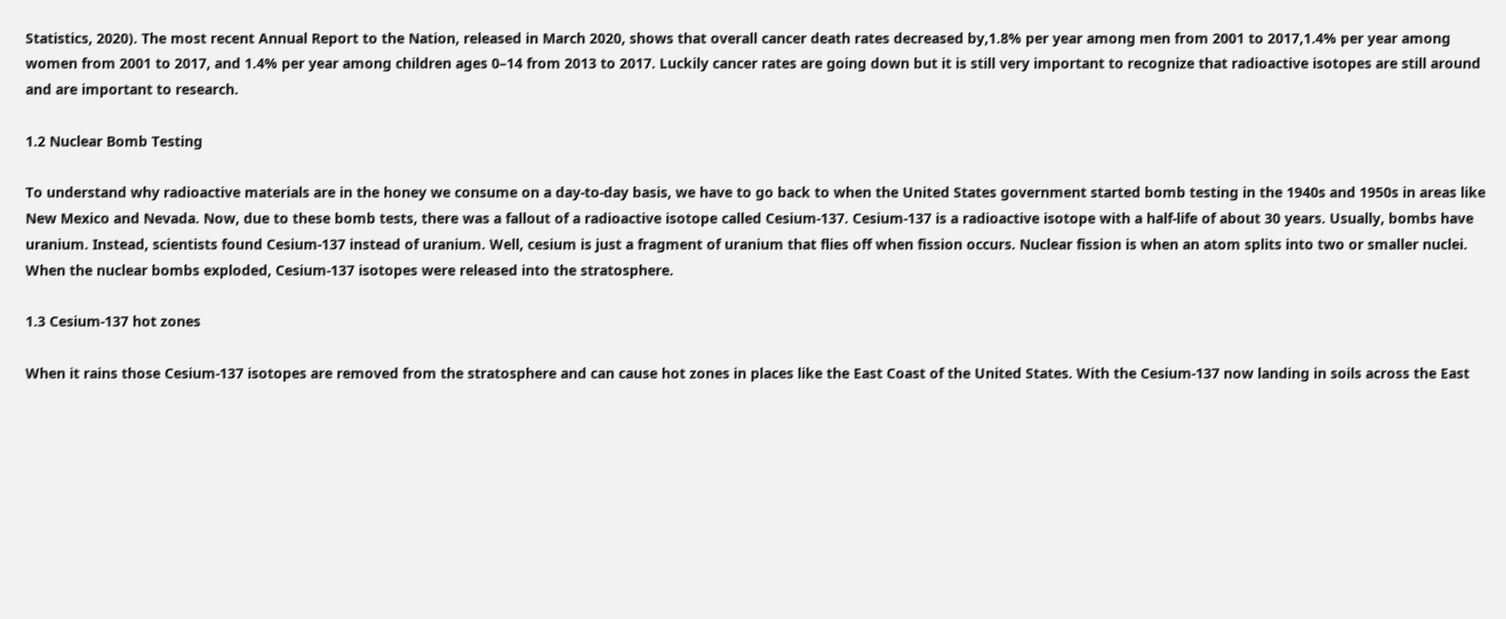Statistics, 2020). The most recent Annual Report to the Nation, released in March 2020, shows that overall cancer death rates decreased by,1.8% per year among men from 2001 to 2017,1.4% per year among women from 2001 to 2017, and 1.4% per year among children ages 0–14 from 2013 to 2017. Luckily cancer rates are going down but it is still very important to recognize that radioactive isotopes are still around and are important to research.

1.2 Nuclear Bomb Testing

To understand why radioactive materials are in the honey we consume on a day-to-day basis, we have to go back to when the United States government started bomb testing in the 1940s and 1950s in areas like New Mexico and Nevada. Now, due to these bomb tests, there was a fallout of a radioactive isotope called Cesium-137. Cesium-137 is a radioactive isotope with a half-life of about 30 years. Usually, bombs have uranium. Instead, scientists found Cesium-137 instead of uranium. Well, cesium is just a fragment of uranium that flies off when fission occurs. Nuclear fission is when an atom splits into two or smaller nuclei. When the nuclear bombs exploded, Cesium-137 isotopes were released into the stratosphere.

1.3 Cesium-137 hot zones

When it rains those Cesium-137 isotopes are removed from the stratosphere and can cause hot zones in places like the East Coast of the United States. With the Cesium-137 now landing in soils across the East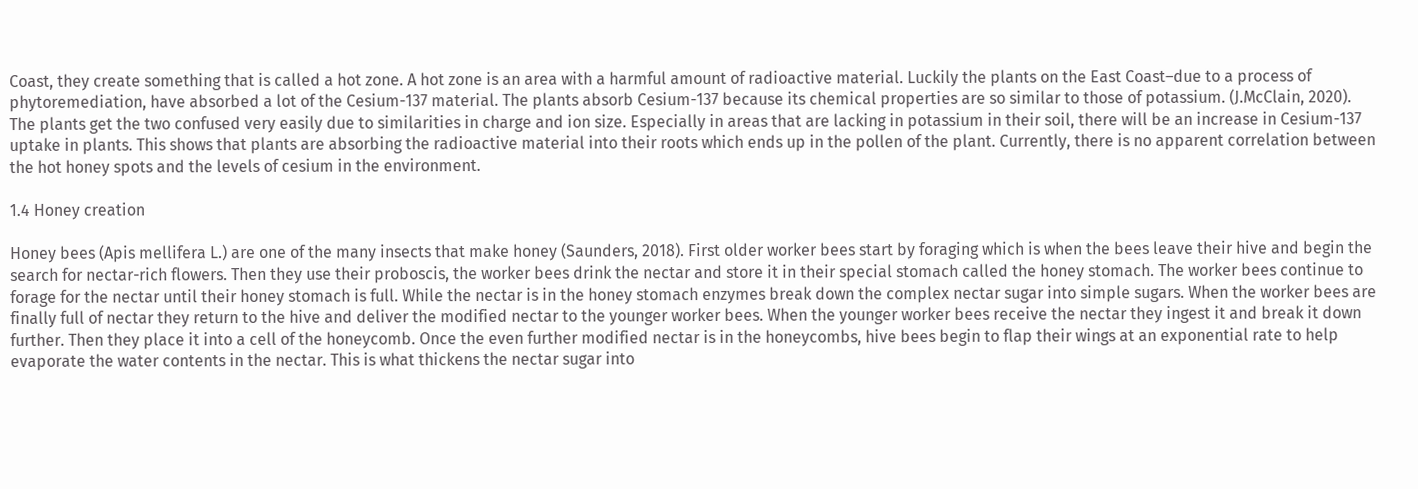Coast, they create something that is called a hot zone. A hot zone is an area with a harmful amount of radioactive material. Luckily the plants on the East Coast–due to a process of phytoremediation, have absorbed a lot of the Cesium-137 material. The plants absorb Cesium-137 because its chemical properties are so similar to those of potassium. (J.McClain, 2020). The plants get the two confused very easily due to similarities in charge and ion size. Especially in areas that are lacking in potassium in their soil, there will be an increase in Cesium-137 uptake in plants. This shows that plants are absorbing the radioactive material into their roots which ends up in the pollen of the plant. Currently, there is no apparent correlation between the hot honey spots and the levels of cesium in the environment.

1.4 Honey creation

Honey bees (Apis mellifera L.) are one of the many insects that make honey (Saunders, 2018). First older worker bees start by foraging which is when the bees leave their hive and begin the search for nectar-rich flowers. Then they use their proboscis, the worker bees drink the nectar and store it in their special stomach called the honey stomach. The worker bees continue to forage for the nectar until their honey stomach is full. While the nectar is in the honey stomach enzymes break down the complex nectar sugar into simple sugars. When the worker bees are finally full of nectar they return to the hive and deliver the modified nectar to the younger worker bees. When the younger worker bees receive the nectar they ingest it and break it down further. Then they place it into a cell of the honeycomb. Once the even further modified nectar is in the honeycombs, hive bees begin to flap their wings at an exponential rate to help evaporate the water contents in the nectar. This is what thickens the nectar sugar into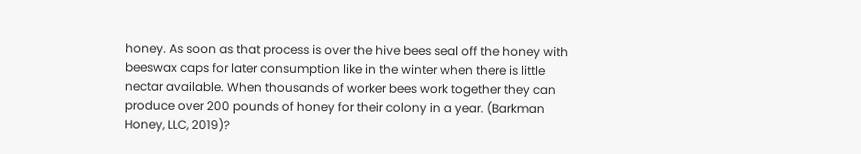honey. As soon as that process is over the hive bees seal off the honey with beeswax caps for later consumption like in the winter when there is little nectar available. When thousands of worker bees work together they can produce over 200 pounds of honey for their colony in a year. (Barkman Honey, LLC, 2019)?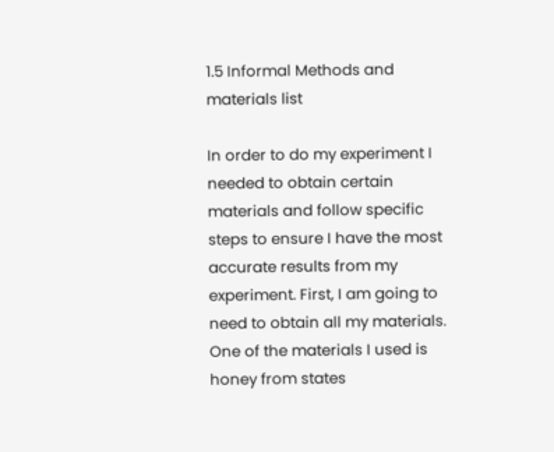1.5 Informal Methods and materials list

In order to do my experiment I needed to obtain certain materials and follow specific steps to ensure I have the most accurate results from my experiment. First, I am going to need to obtain all my materials. One of the materials I used is honey from states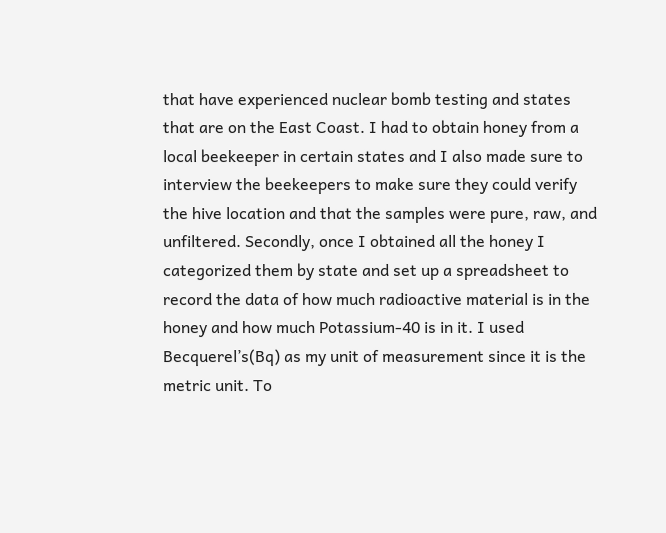that have experienced nuclear bomb testing and states that are on the East Coast. I had to obtain honey from a local beekeeper in certain states and I also made sure to interview the beekeepers to make sure they could verify the hive location and that the samples were pure, raw, and unfiltered. Secondly, once I obtained all the honey I categorized them by state and set up a spreadsheet to record the data of how much radioactive material is in the honey and how much Potassium-40 is in it. I used Becquerel’s(Bq) as my unit of measurement since it is the metric unit. To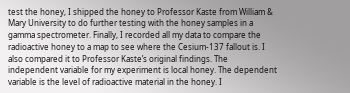test the honey, I shipped the honey to Professor Kaste from William & Mary University to do further testing with the honey samples in a gamma spectrometer. Finally, I recorded all my data to compare the radioactive honey to a map to see where the Cesium-137 fallout is. I also compared it to Professor Kaste’s original findings. The independent variable for my experiment is local honey. The dependent variable is the level of radioactive material in the honey. I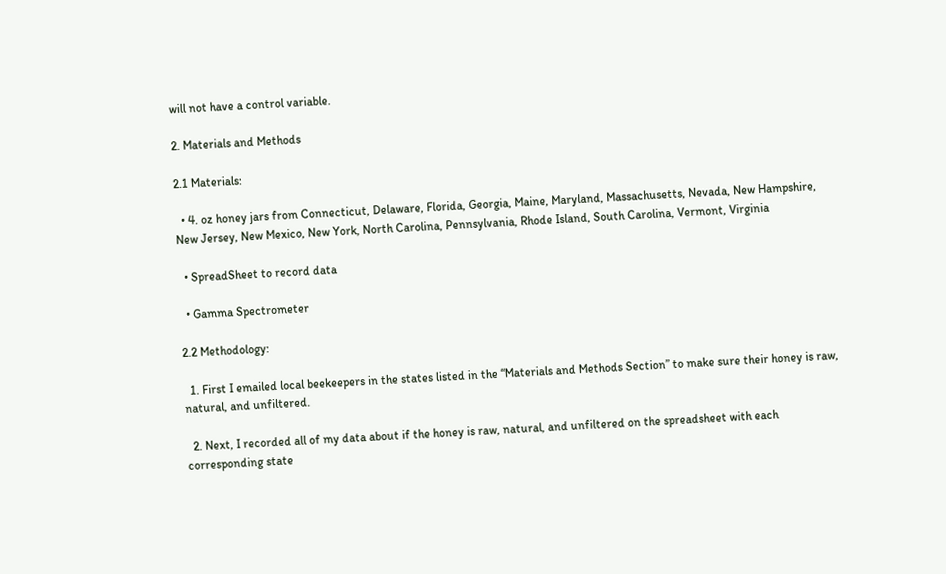will not have a control variable.

2. Materials and Methods

2.1 Materials:

  • 4. oz honey jars from Connecticut, Delaware, Florida, Georgia, Maine, Maryland, Massachusetts, Nevada, New Hampshire, New Jersey, New Mexico, New York, North Carolina, Pennsylvania, Rhode Island, South Carolina, Vermont, Virginia

  • SpreadSheet to record data

  • Gamma Spectrometer

2.2 Methodology:

  1. First I emailed local beekeepers in the states listed in the “Materials and Methods Section” to make sure their honey is raw, natural, and unfiltered.

  2. Next, I recorded all of my data about if the honey is raw, natural, and unfiltered on the spreadsheet with each corresponding state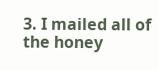3. I mailed all of the honey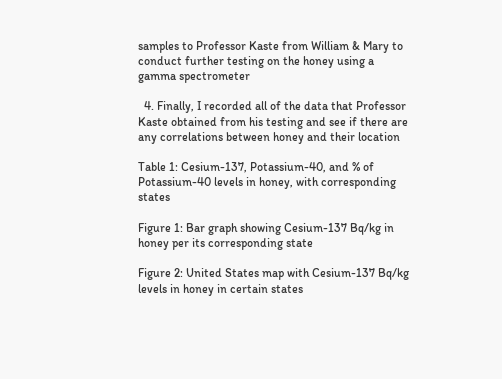samples to Professor Kaste from William & Mary to conduct further testing on the honey using a gamma spectrometer

  4. Finally, I recorded all of the data that Professor Kaste obtained from his testing and see if there are any correlations between honey and their location

Table 1: Cesium-137, Potassium-40, and % of Potassium-40 levels in honey, with corresponding states

Figure 1: Bar graph showing Cesium-137 Bq/kg in honey per its corresponding state

Figure 2: United States map with Cesium-137 Bq/kg levels in honey in certain states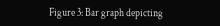Figure 3: Bar graph depicting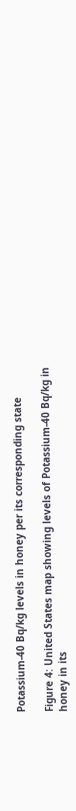Potassium-40 Bq/kg levels in honey per its corresponding state

Figure 4: United States map showing levels of Potassium-40 Bq/kg in honey in its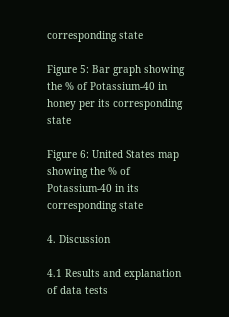corresponding state

Figure 5: Bar graph showing the % of Potassium-40 in honey per its corresponding state

Figure 6: United States map showing the % of Potassium-40 in its corresponding state

4. Discussion

4.1 Results and explanation of data tests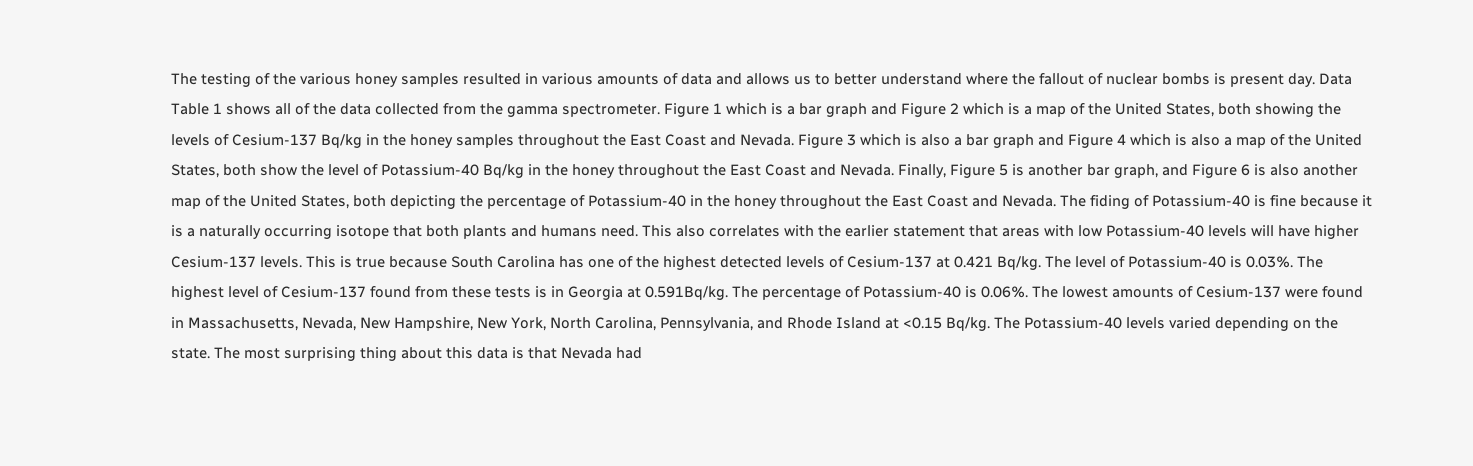The testing of the various honey samples resulted in various amounts of data and allows us to better understand where the fallout of nuclear bombs is present day. Data Table 1 shows all of the data collected from the gamma spectrometer. Figure 1 which is a bar graph and Figure 2 which is a map of the United States, both showing the levels of Cesium-137 Bq/kg in the honey samples throughout the East Coast and Nevada. Figure 3 which is also a bar graph and Figure 4 which is also a map of the United States, both show the level of Potassium-40 Bq/kg in the honey throughout the East Coast and Nevada. Finally, Figure 5 is another bar graph, and Figure 6 is also another map of the United States, both depicting the percentage of Potassium-40 in the honey throughout the East Coast and Nevada. The fiding of Potassium-40 is fine because it is a naturally occurring isotope that both plants and humans need. This also correlates with the earlier statement that areas with low Potassium-40 levels will have higher Cesium-137 levels. This is true because South Carolina has one of the highest detected levels of Cesium-137 at 0.421 Bq/kg. The level of Potassium-40 is 0.03%. The highest level of Cesium-137 found from these tests is in Georgia at 0.591Bq/kg. The percentage of Potassium-40 is 0.06%. The lowest amounts of Cesium-137 were found in Massachusetts, Nevada, New Hampshire, New York, North Carolina, Pennsylvania, and Rhode Island at <0.15 Bq/kg. The Potassium-40 levels varied depending on the state. The most surprising thing about this data is that Nevada had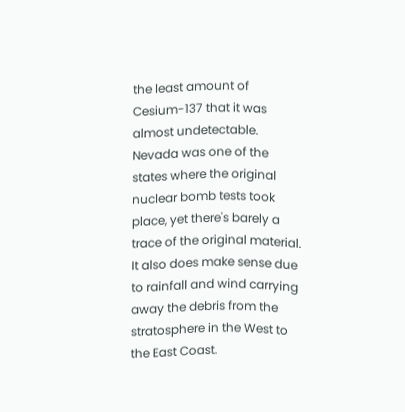the least amount of Cesium-137 that it was almost undetectable. Nevada was one of the states where the original nuclear bomb tests took place, yet there's barely a trace of the original material. It also does make sense due to rainfall and wind carrying away the debris from the stratosphere in the West to the East Coast.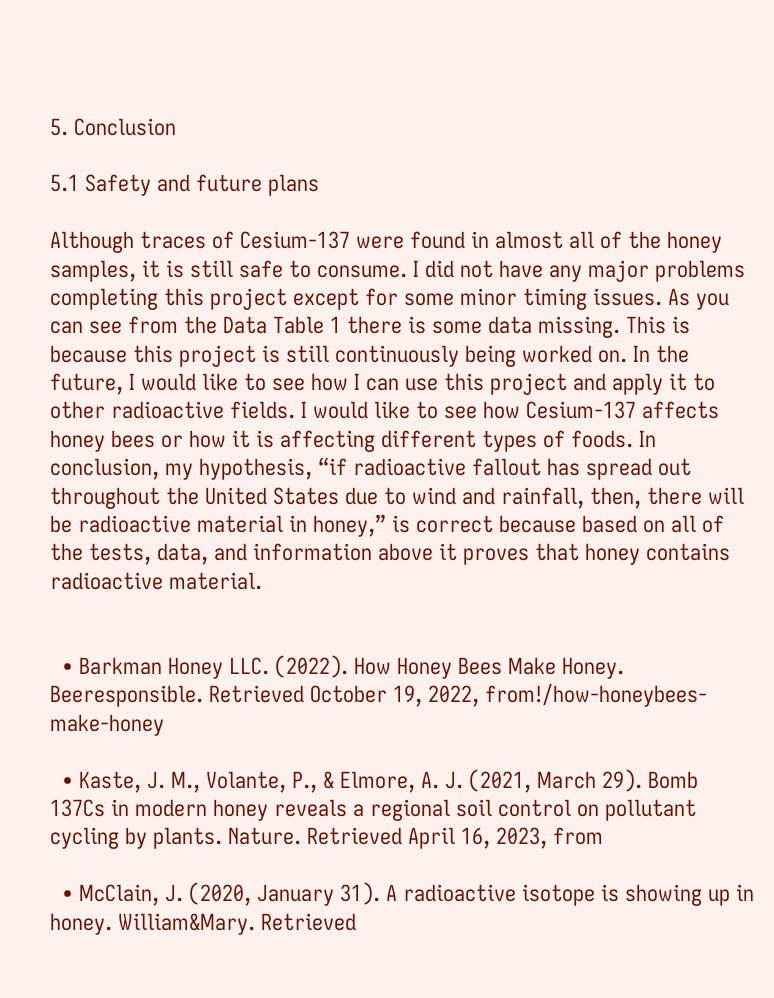5. Conclusion

5.1 Safety and future plans

Although traces of Cesium-137 were found in almost all of the honey samples, it is still safe to consume. I did not have any major problems completing this project except for some minor timing issues. As you can see from the Data Table 1 there is some data missing. This is because this project is still continuously being worked on. In the future, I would like to see how I can use this project and apply it to other radioactive fields. I would like to see how Cesium-137 affects honey bees or how it is affecting different types of foods. In conclusion, my hypothesis, “if radioactive fallout has spread out throughout the United States due to wind and rainfall, then, there will be radioactive material in honey,” is correct because based on all of the tests, data, and information above it proves that honey contains radioactive material.


  • Barkman Honey LLC. (2022). How Honey Bees Make Honey. Beeresponsible. Retrieved October 19, 2022, from!/how-honeybees-make-honey

  • Kaste, J. M., Volante, P., & Elmore, A. J. (2021, March 29). Bomb 137Cs in modern honey reveals a regional soil control on pollutant cycling by plants. Nature. Retrieved April 16, 2023, from

  • McClain, J. (2020, January 31). A radioactive isotope is showing up in honey. William&Mary. Retrieved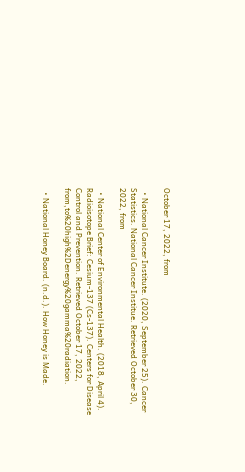October 17, 2022, from

  • National Cancer Institute. (2020, September 25). Cancer Statistics. National Cancer Institue. Retrieved October 30, 2022, from

  • National Center of Environmental Health. (2018, April 4). Radioisotope Brief: Cesium-137 (Cs-137). Centers for Disease Control and Prevention. Retrieved October 17, 2022, from,to%20high%2Denergy%20gamma%20radiation.

  • National Honey Board. (n.d.). How Honey is Made.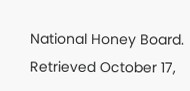National Honey Board. Retrieved October 17,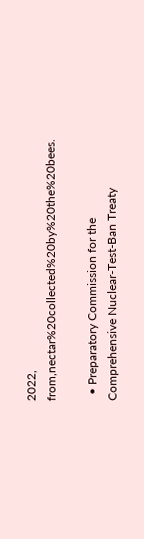2022, from,nectar%20collected%20by%20the%20bees.

  • Preparatory Commission for the Comprehensive Nuclear-Test-Ban Treaty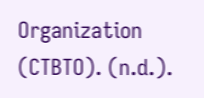Organization (CTBTO). (n.d.).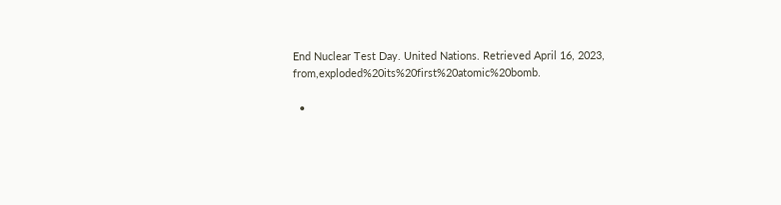End Nuclear Test Day. United Nations. Retrieved April 16, 2023, from,exploded%20its%20first%20atomic%20bomb.

  •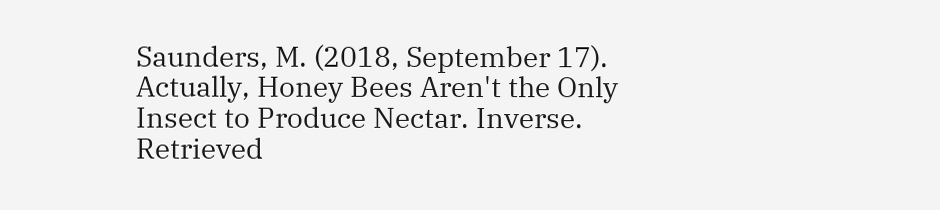Saunders, M. (2018, September 17). Actually, Honey Bees Aren't the Only Insect to Produce Nectar. Inverse. Retrieved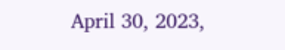April 30, 2023,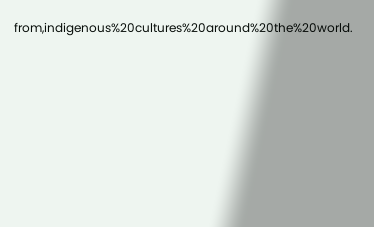from,indigenous%20cultures%20around%20the%20world.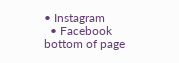• Instagram
  • Facebook
bottom of page